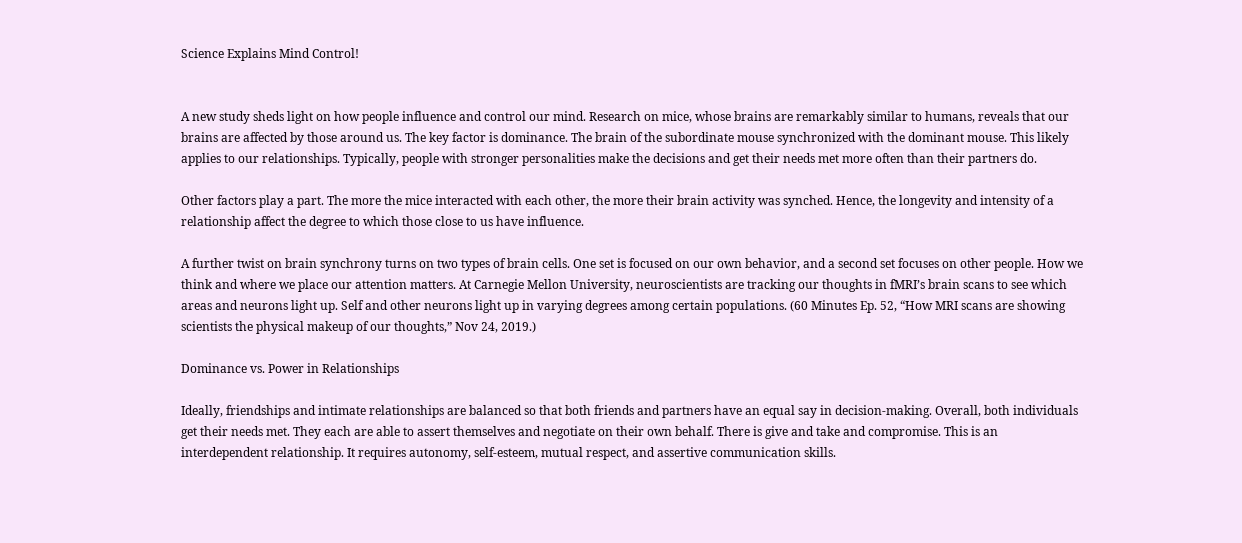Science Explains Mind Control!


A new study sheds light on how people influence and control our mind. Research on mice, whose brains are remarkably similar to humans, reveals that our brains are affected by those around us. The key factor is dominance. The brain of the subordinate mouse synchronized with the dominant mouse. This likely applies to our relationships. Typically, people with stronger personalities make the decisions and get their needs met more often than their partners do.

Other factors play a part. The more the mice interacted with each other, the more their brain activity was synched. Hence, the longevity and intensity of a relationship affect the degree to which those close to us have influence.

A further twist on brain synchrony turns on two types of brain cells. One set is focused on our own behavior, and a second set focuses on other people. How we think and where we place our attention matters. At Carnegie Mellon University, neuroscientists are tracking our thoughts in fMRI’s brain scans to see which areas and neurons light up. Self and other neurons light up in varying degrees among certain populations. (60 Minutes Ep. 52, “How MRI scans are showing scientists the physical makeup of our thoughts,” Nov 24, 2019.)

Dominance vs. Power in Relationships

Ideally, friendships and intimate relationships are balanced so that both friends and partners have an equal say in decision-making. Overall, both individuals get their needs met. They each are able to assert themselves and negotiate on their own behalf. There is give and take and compromise. This is an interdependent relationship. It requires autonomy, self-esteem, mutual respect, and assertive communication skills.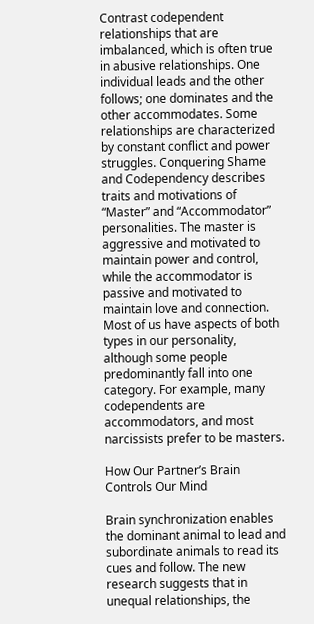Contrast codependent relationships that are imbalanced, which is often true in abusive relationships. One individual leads and the other follows; one dominates and the other accommodates. Some relationships are characterized by constant conflict and power struggles. Conquering Shame and Codependency describes traits and motivations of “Master” and “Accommodator” personalities. The master is aggressive and motivated to maintain power and control, while the accommodator is passive and motivated to maintain love and connection. Most of us have aspects of both types in our personality, although some people predominantly fall into one category. For example, many codependents are accommodators, and most narcissists prefer to be masters.

How Our Partner’s Brain Controls Our Mind

Brain synchronization enables the dominant animal to lead and subordinate animals to read its cues and follow. The new research suggests that in unequal relationships, the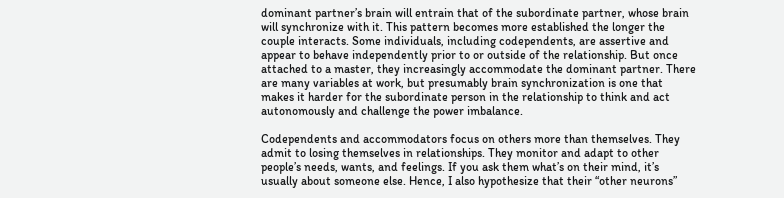dominant partner’s brain will entrain that of the subordinate partner, whose brain will synchronize with it. This pattern becomes more established the longer the couple interacts. Some individuals, including codependents, are assertive and appear to behave independently prior to or outside of the relationship. But once attached to a master, they increasingly accommodate the dominant partner. There are many variables at work, but presumably brain synchronization is one that makes it harder for the subordinate person in the relationship to think and act autonomously and challenge the power imbalance.

Codependents and accommodators focus on others more than themselves. They admit to losing themselves in relationships. They monitor and adapt to other people’s needs, wants, and feelings. If you ask them what’s on their mind, it’s usually about someone else. Hence, I also hypothesize that their “other neurons”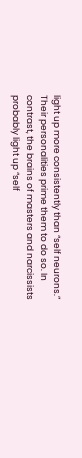light up more consistently than “self neurons.” Their personalities prime them to do so. In contrast, the brains of masters and narcissists probably light up “self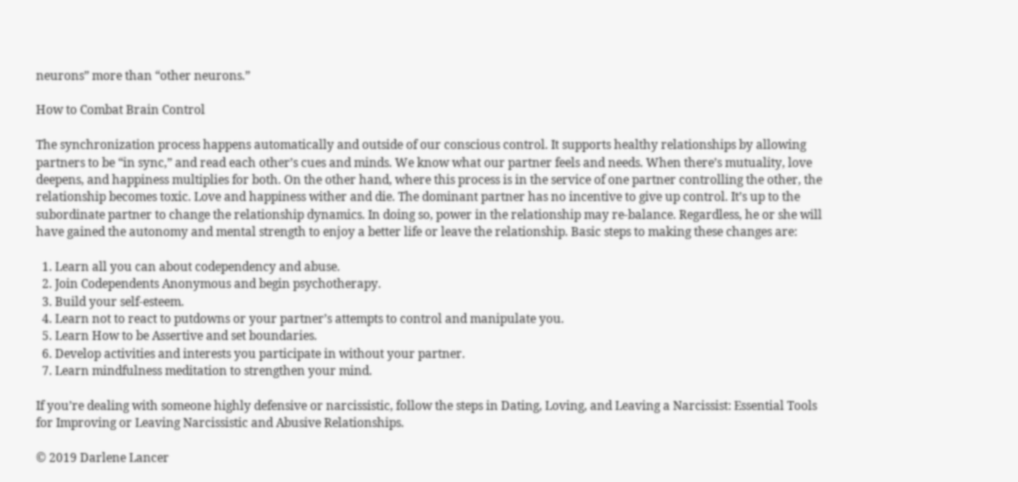neurons” more than “other neurons.”

How to Combat Brain Control

The synchronization process happens automatically and outside of our conscious control. It supports healthy relationships by allowing partners to be “in sync,” and read each other’s cues and minds. We know what our partner feels and needs. When there’s mutuality, love deepens, and happiness multiplies for both. On the other hand, where this process is in the service of one partner controlling the other, the relationship becomes toxic. Love and happiness wither and die. The dominant partner has no incentive to give up control. It’s up to the subordinate partner to change the relationship dynamics. In doing so, power in the relationship may re-balance. Regardless, he or she will have gained the autonomy and mental strength to enjoy a better life or leave the relationship. Basic steps to making these changes are:

  1. Learn all you can about codependency and abuse.
  2. Join Codependents Anonymous and begin psychotherapy.
  3. Build your self-esteem.
  4. Learn not to react to putdowns or your partner’s attempts to control and manipulate you.
  5. Learn How to be Assertive and set boundaries.
  6. Develop activities and interests you participate in without your partner.
  7. Learn mindfulness meditation to strengthen your mind.

If you’re dealing with someone highly defensive or narcissistic, follow the steps in Dating, Loving, and Leaving a Narcissist: Essential Tools for Improving or Leaving Narcissistic and Abusive Relationships.

© 2019 Darlene Lancer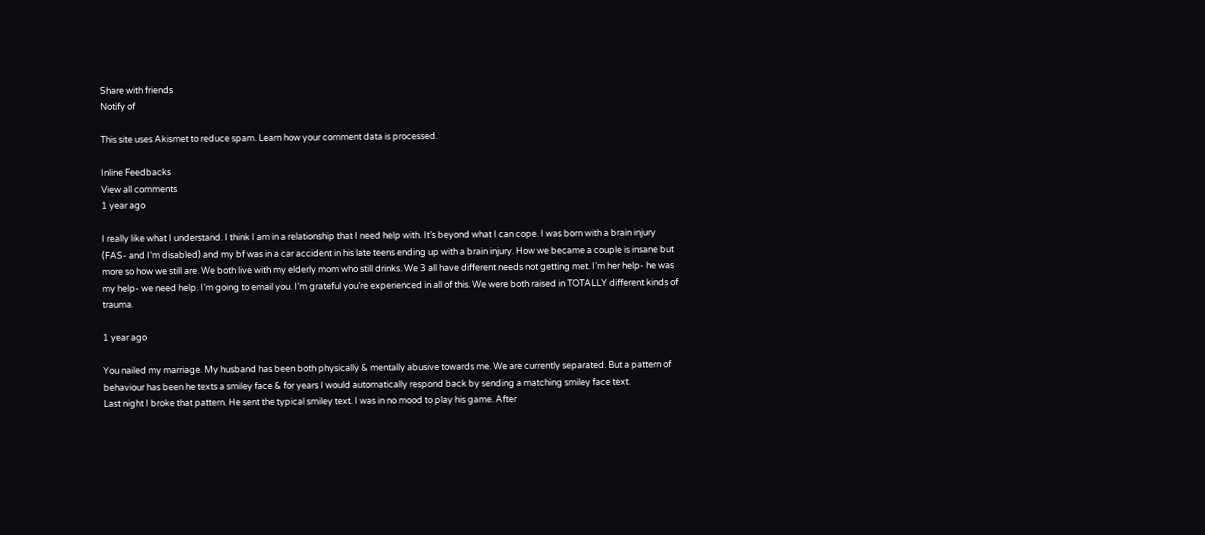Share with friends
Notify of

This site uses Akismet to reduce spam. Learn how your comment data is processed.

Inline Feedbacks
View all comments
1 year ago

I really like what I understand. I think I am in a relationship that I need help with. It’s beyond what I can cope. I was born with a brain injury (FAS- and I’m disabled) and my bf was in a car accident in his late teens ending up with a brain injury. How we became a couple is insane but more so how we still are. We both live with my elderly mom who still drinks. We 3 all have different needs not getting met. I’m her help- he was my help- we need help. I’m going to email you. I’m grateful you’re experienced in all of this. We were both raised in TOTALLY different kinds of trauma.

1 year ago

You nailed my marriage. My husband has been both physically & mentally abusive towards me. We are currently separated. But a pattern of behaviour has been he texts a smiley face & for years I would automatically respond back by sending a matching smiley face text.
Last night I broke that pattern. He sent the typical smiley text. I was in no mood to play his game. After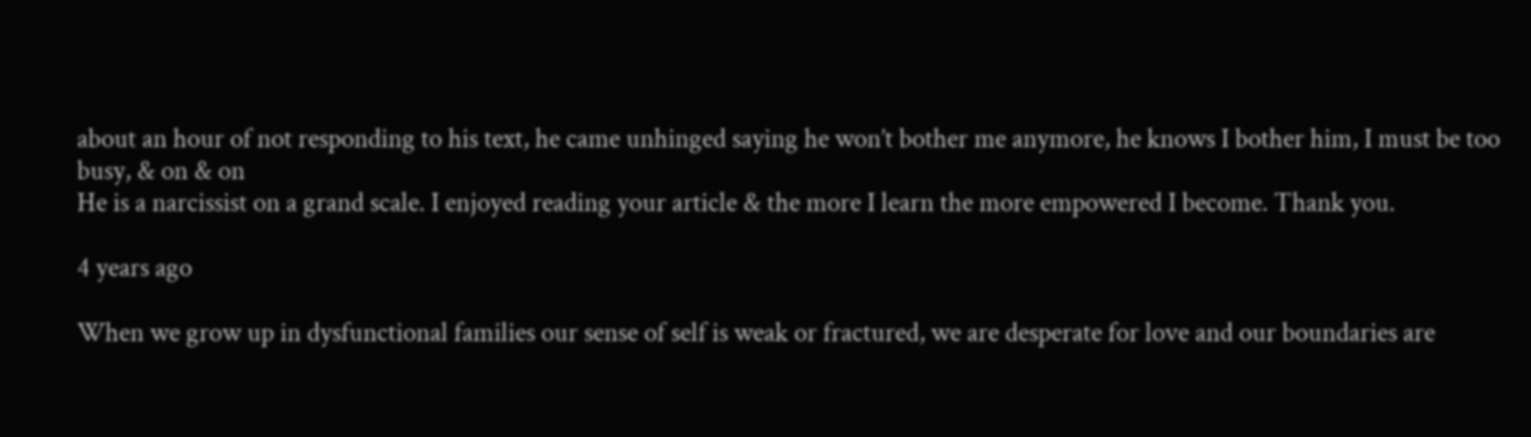about an hour of not responding to his text, he came unhinged saying he won’t bother me anymore, he knows I bother him, I must be too busy, & on & on
He is a narcissist on a grand scale. I enjoyed reading your article & the more I learn the more empowered I become. Thank you.

4 years ago

When we grow up in dysfunctional families our sense of self is weak or fractured, we are desperate for love and our boundaries are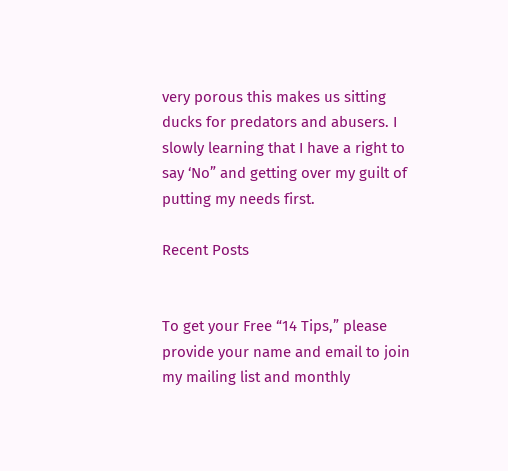very porous this makes us sitting ducks for predators and abusers. I slowly learning that I have a right to say ‘No” and getting over my guilt of putting my needs first.

Recent Posts


To get your Free “14 Tips,” please provide your name and email to join my mailing list and monthly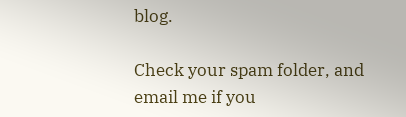blog.

Check your spam folder, and email me if you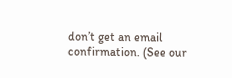don’t get an email confirmation. (See our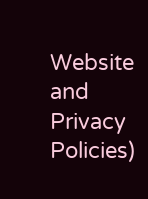Website and Privacy Policies)